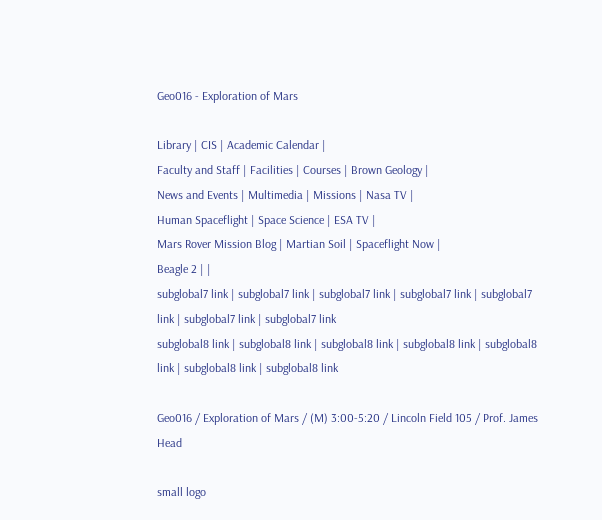Geo016 - Exploration of Mars

Library | CIS | Academic Calendar |
Faculty and Staff | Facilities | Courses | Brown Geology |
News and Events | Multimedia | Missions | Nasa TV |
Human Spaceflight | Space Science | ESA TV |
Mars Rover Mission Blog | Martian Soil | Spaceflight Now |
Beagle 2 | |
subglobal7 link | subglobal7 link | subglobal7 link | subglobal7 link | subglobal7 link | subglobal7 link | subglobal7 link
subglobal8 link | subglobal8 link | subglobal8 link | subglobal8 link | subglobal8 link | subglobal8 link | subglobal8 link

Geo016 / Exploration of Mars / (M) 3:00-5:20 / Lincoln Field 105 / Prof. James Head

small logo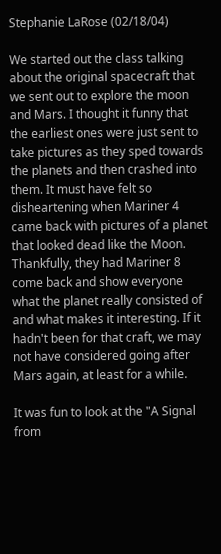Stephanie LaRose (02/18/04)

We started out the class talking about the original spacecraft that we sent out to explore the moon and Mars. I thought it funny that the earliest ones were just sent to take pictures as they sped towards the planets and then crashed into them. It must have felt so disheartening when Mariner 4 came back with pictures of a planet that looked dead like the Moon. Thankfully, they had Mariner 8 come back and show everyone what the planet really consisted of and what makes it interesting. If it hadn't been for that craft, we may not have considered going after Mars again, at least for a while.

It was fun to look at the "A Signal from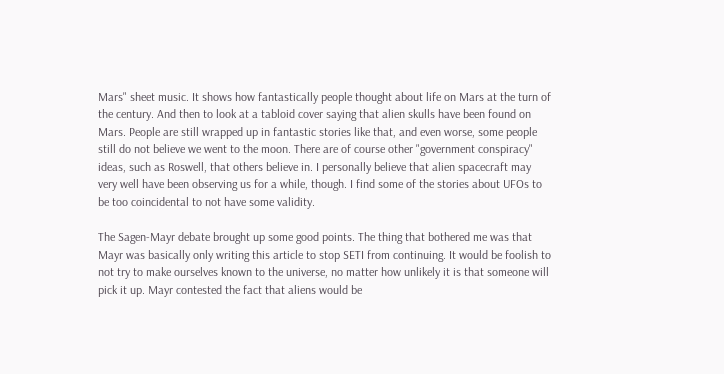Mars" sheet music. It shows how fantastically people thought about life on Mars at the turn of the century. And then to look at a tabloid cover saying that alien skulls have been found on Mars. People are still wrapped up in fantastic stories like that, and even worse, some people still do not believe we went to the moon. There are of course other "government conspiracy" ideas, such as Roswell, that others believe in. I personally believe that alien spacecraft may very well have been observing us for a while, though. I find some of the stories about UFOs to be too coincidental to not have some validity.

The Sagen-Mayr debate brought up some good points. The thing that bothered me was that Mayr was basically only writing this article to stop SETI from continuing. It would be foolish to not try to make ourselves known to the universe, no matter how unlikely it is that someone will pick it up. Mayr contested the fact that aliens would be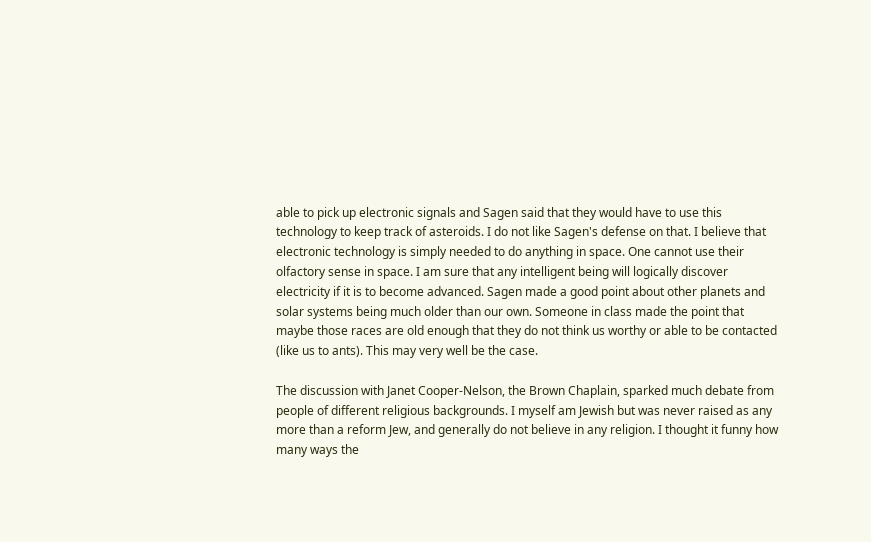able to pick up electronic signals and Sagen said that they would have to use this technology to keep track of asteroids. I do not like Sagen's defense on that. I believe that electronic technology is simply needed to do anything in space. One cannot use their olfactory sense in space. I am sure that any intelligent being will logically discover electricity if it is to become advanced. Sagen made a good point about other planets and solar systems being much older than our own. Someone in class made the point that maybe those races are old enough that they do not think us worthy or able to be contacted (like us to ants). This may very well be the case.

The discussion with Janet Cooper-Nelson, the Brown Chaplain, sparked much debate from people of different religious backgrounds. I myself am Jewish but was never raised as any more than a reform Jew, and generally do not believe in any religion. I thought it funny how many ways the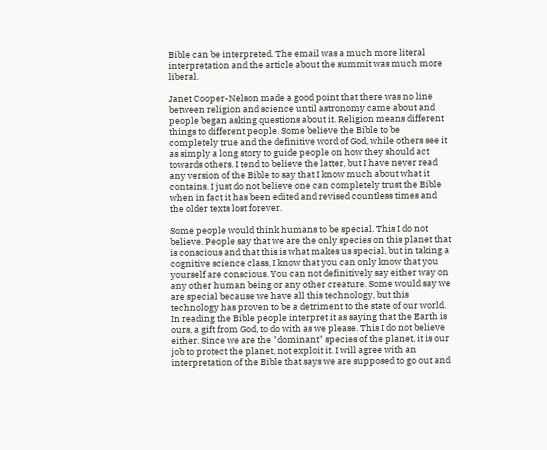Bible can be interpreted. The email was a much more literal interpretation and the article about the summit was much more liberal.

Janet Cooper-Nelson made a good point that there was no line between religion and science until astronomy came about and people began asking questions about it. Religion means different things to different people. Some believe the Bible to be completely true and the definitive word of God, while others see it as simply a long story to guide people on how they should act towards others. I tend to believe the latter, but I have never read any version of the Bible to say that I know much about what it contains. I just do not believe one can completely trust the Bible when in fact it has been edited and revised countless times and the older texts lost forever.

Some people would think humans to be special. This I do not believe. People say that we are the only species on this planet that is conscious and that this is what makes us special, but in taking a cognitive science class, I know that you can only know that you yourself are conscious. You can not definitively say either way on any other human being or any other creature. Some would say we are special because we have all this technology, but this technology has proven to be a detriment to the state of our world. In reading the Bible people interpret it as saying that the Earth is ours, a gift from God, to do with as we please. This I do not believe either. Since we are the "dominant" species of the planet, it is our job to protect the planet, not exploit it. I will agree with an interpretation of the Bible that says we are supposed to go out and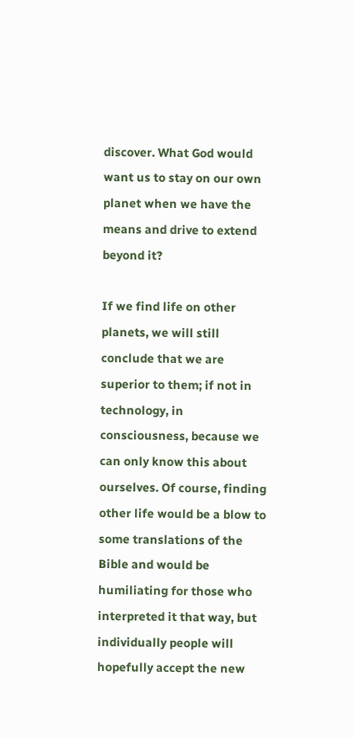discover. What God would want us to stay on our own planet when we have the means and drive to extend beyond it?

If we find life on other planets, we will still conclude that we are superior to them; if not in technology, in consciousness, because we can only know this about ourselves. Of course, finding other life would be a blow to some translations of the Bible and would be humiliating for those who interpreted it that way, but individually people will hopefully accept the new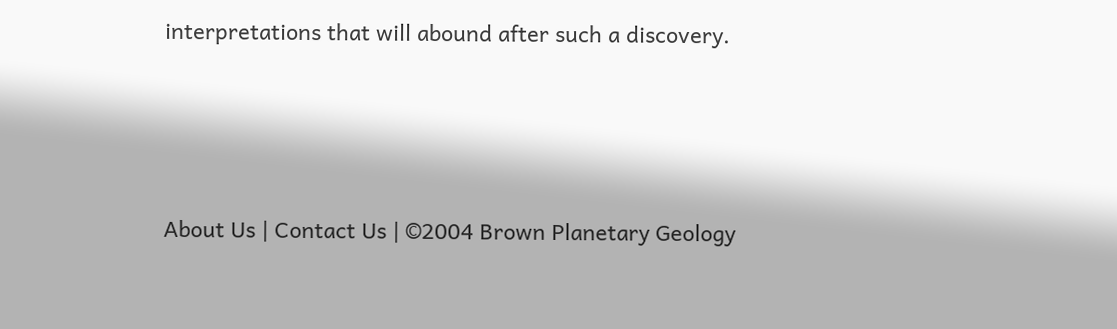interpretations that will abound after such a discovery.




About Us | Contact Us | ©2004 Brown Planetary Geology